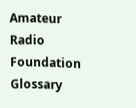Amateur Radio Foundation Glossary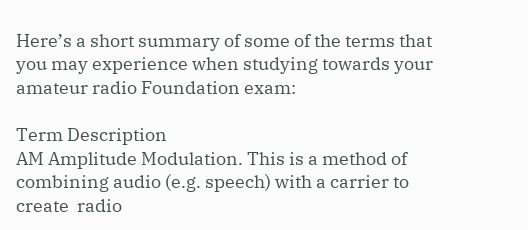Here’s a short summary of some of the terms that you may experience when studying towards your amateur radio Foundation exam:

Term Description
AM Amplitude Modulation. This is a method of combining audio (e.g. speech) with a carrier to create  radio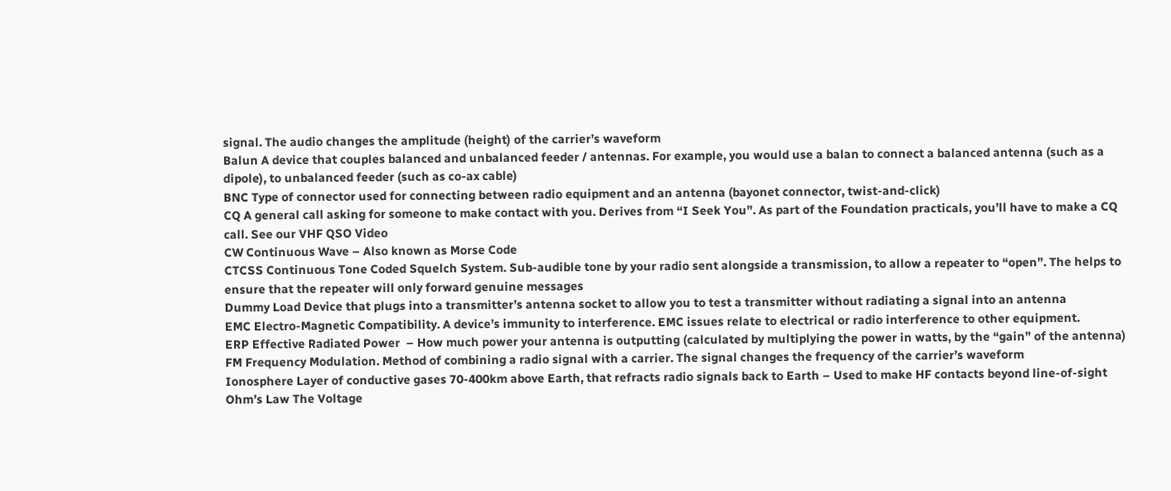signal. The audio changes the amplitude (height) of the carrier’s waveform
Balun A device that couples balanced and unbalanced feeder / antennas. For example, you would use a balan to connect a balanced antenna (such as a dipole), to unbalanced feeder (such as co-ax cable)
BNC Type of connector used for connecting between radio equipment and an antenna (bayonet connector, twist-and-click)
CQ A general call asking for someone to make contact with you. Derives from “I Seek You”. As part of the Foundation practicals, you’ll have to make a CQ call. See our VHF QSO Video
CW Continuous Wave – Also known as Morse Code
CTCSS Continuous Tone Coded Squelch System. Sub-audible tone by your radio sent alongside a transmission, to allow a repeater to “open”. The helps to ensure that the repeater will only forward genuine messages
Dummy Load Device that plugs into a transmitter’s antenna socket to allow you to test a transmitter without radiating a signal into an antenna
EMC Electro-Magnetic Compatibility. A device’s immunity to interference. EMC issues relate to electrical or radio interference to other equipment.
ERP Effective Radiated Power  – How much power your antenna is outputting (calculated by multiplying the power in watts, by the “gain” of the antenna)
FM Frequency Modulation. Method of combining a radio signal with a carrier. The signal changes the frequency of the carrier’s waveform
Ionosphere Layer of conductive gases 70-400km above Earth, that refracts radio signals back to Earth – Used to make HF contacts beyond line-of-sight
Ohm’s Law The Voltage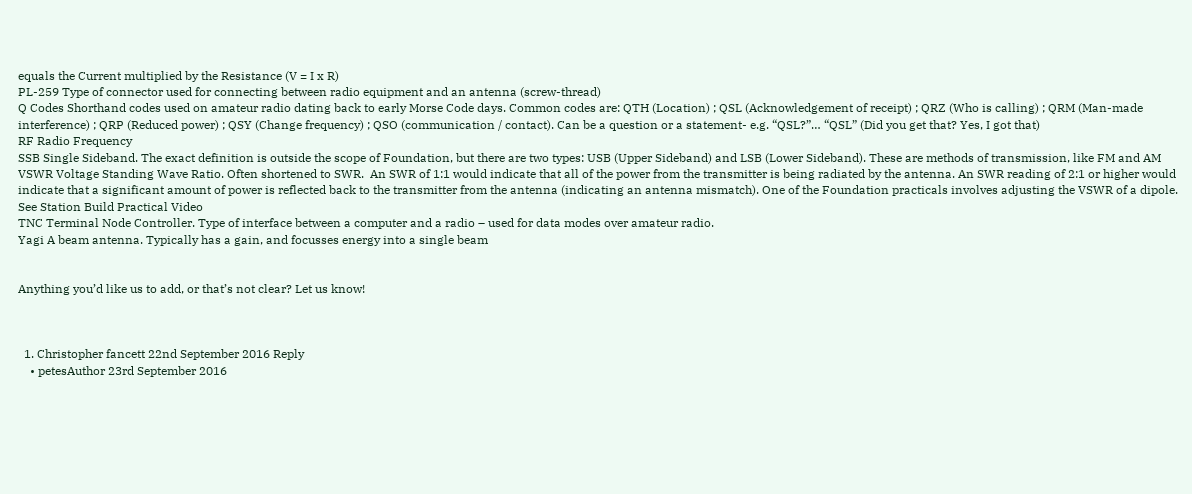equals the Current multiplied by the Resistance (V = I x R)
PL-259 Type of connector used for connecting between radio equipment and an antenna (screw-thread)
Q Codes Shorthand codes used on amateur radio dating back to early Morse Code days. Common codes are: QTH (Location) ; QSL (Acknowledgement of receipt) ; QRZ (Who is calling) ; QRM (Man-made interference) ; QRP (Reduced power) ; QSY (Change frequency) ; QSO (communication / contact). Can be a question or a statement- e.g. “QSL?”… “QSL” (Did you get that? Yes, I got that)
RF Radio Frequency
SSB Single Sideband. The exact definition is outside the scope of Foundation, but there are two types: USB (Upper Sideband) and LSB (Lower Sideband). These are methods of transmission, like FM and AM
VSWR Voltage Standing Wave Ratio. Often shortened to SWR.  An SWR of 1:1 would indicate that all of the power from the transmitter is being radiated by the antenna. An SWR reading of 2:1 or higher would indicate that a significant amount of power is reflected back to the transmitter from the antenna (indicating an antenna mismatch). One of the Foundation practicals involves adjusting the VSWR of a dipole. See Station Build Practical Video
TNC Terminal Node Controller. Type of interface between a computer and a radio – used for data modes over amateur radio.
Yagi A beam antenna. Typically has a gain, and focusses energy into a single beam


Anything you’d like us to add, or that’s not clear? Let us know!



  1. Christopher fancett 22nd September 2016 Reply
    • petesAuthor 23rd September 2016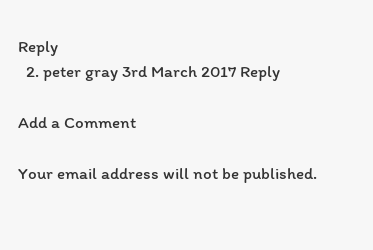Reply
  2. peter gray 3rd March 2017 Reply

Add a Comment

Your email address will not be published.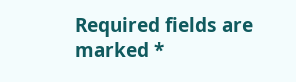Required fields are marked *